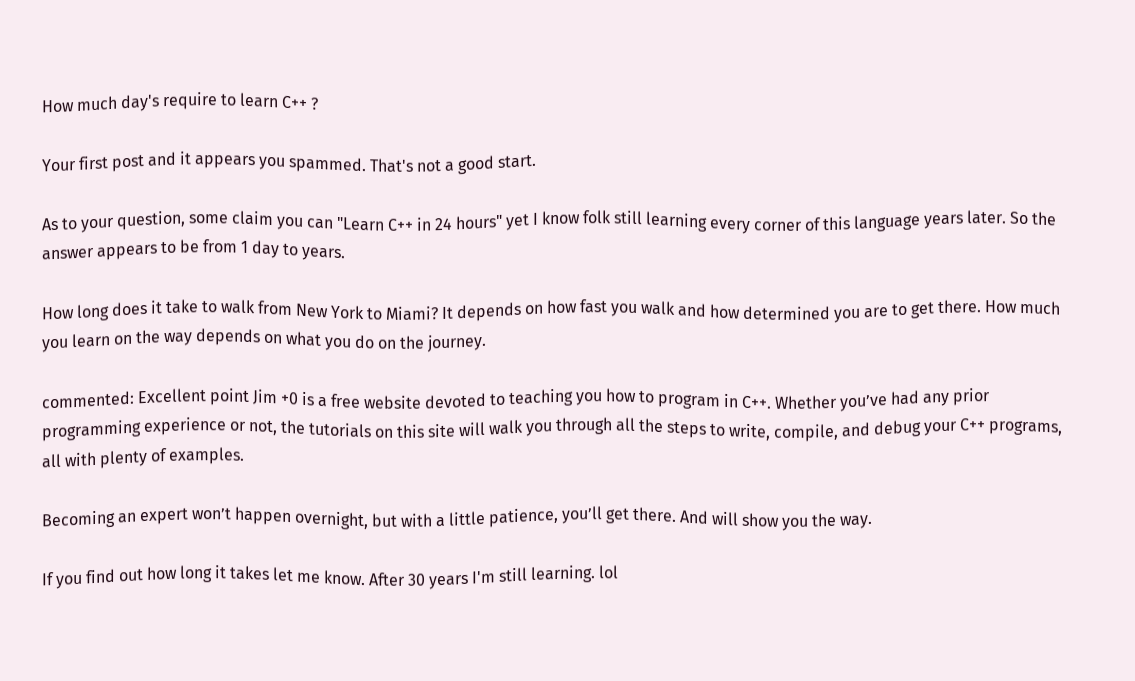How much day's require to learn C++ ?

Your first post and it appears you spammed. That's not a good start.

As to your question, some claim you can "Learn C++ in 24 hours" yet I know folk still learning every corner of this language years later. So the answer appears to be from 1 day to years.

How long does it take to walk from New York to Miami? It depends on how fast you walk and how determined you are to get there. How much you learn on the way depends on what you do on the journey.

commented: Excellent point Jim +0 is a free website devoted to teaching you how to program in C++. Whether you’ve had any prior programming experience or not, the tutorials on this site will walk you through all the steps to write, compile, and debug your C++ programs, all with plenty of examples.

Becoming an expert won’t happen overnight, but with a little patience, you’ll get there. And will show you the way.

If you find out how long it takes let me know. After 30 years I'm still learning. lol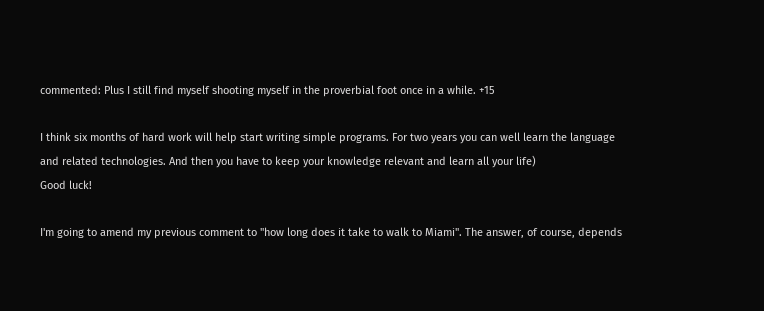commented: Plus I still find myself shooting myself in the proverbial foot once in a while. +15

I think six months of hard work will help start writing simple programs. For two years you can well learn the language and related technologies. And then you have to keep your knowledge relevant and learn all your life)
Good luck!

I'm going to amend my previous comment to "how long does it take to walk to Miami". The answer, of course, depends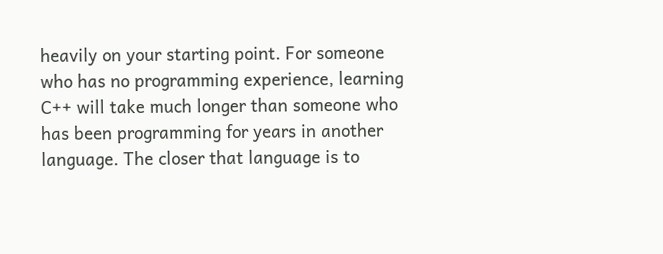heavily on your starting point. For someone who has no programming experience, learning C++ will take much longer than someone who has been programming for years in another language. The closer that language is to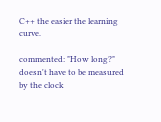C++ the easier the learning curve.

commented: "How long?" doesn't have to be measured by the clock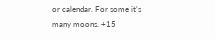or calendar. For some it's many moons. +15